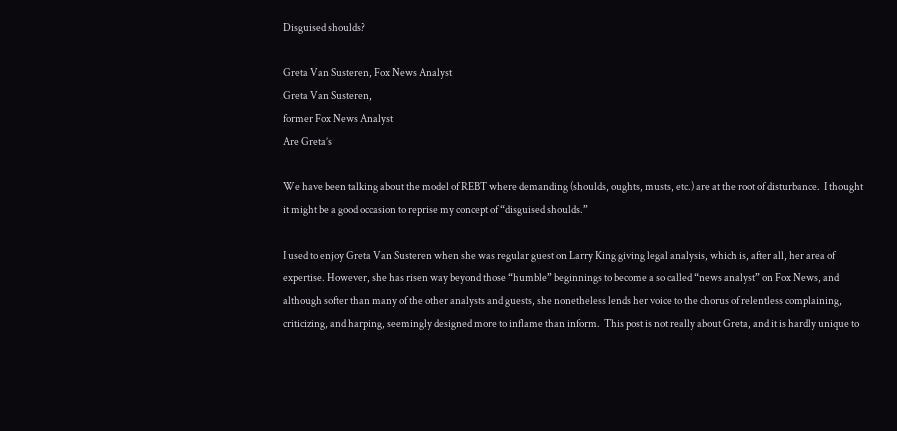Disguised shoulds?

Greta Van Susteren, Fox News Analyst
Greta Van Susteren,
former Fox News Analyst
Are Greta’s

We have been talking about the model of REBT where demanding (shoulds, oughts, musts, etc.) are at the root of disturbance.  I thought it might be a good occasion to reprise my concept of “disguised shoulds.”

I used to enjoy Greta Van Susteren when she was regular guest on Larry King giving legal analysis, which is, after all, her area of expertise. However, she has risen way beyond those “humble” beginnings to become a so called “news analyst” on Fox News, and although softer than many of the other analysts and guests, she nonetheless lends her voice to the chorus of relentless complaining, criticizing, and harping, seemingly designed more to inflame than inform.  This post is not really about Greta, and it is hardly unique to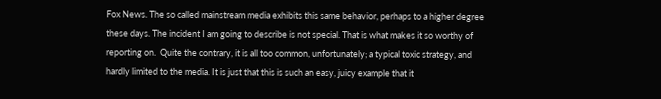Fox News. The so called mainstream media exhibits this same behavior, perhaps to a higher degree these days. The incident I am going to describe is not special. That is what makes it so worthy of reporting on.  Quite the contrary, it is all too common, unfortunately; a typical toxic strategy, and hardly limited to the media. It is just that this is such an easy, juicy example that it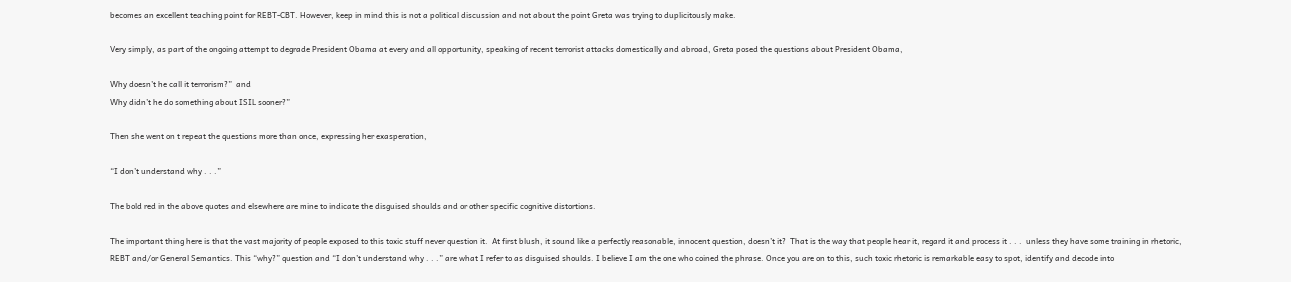becomes an excellent teaching point for REBT-CBT. However, keep in mind this is not a political discussion and not about the point Greta was trying to duplicitously make.

Very simply, as part of the ongoing attempt to degrade President Obama at every and all opportunity, speaking of recent terrorist attacks domestically and abroad, Greta posed the questions about President Obama,

Why doesn’t he call it terrorism?”  and
Why didn’t he do something about ISIL sooner?”

Then she went on t repeat the questions more than once, expressing her exasperation,

“I don’t understand why . . .”

The bold red in the above quotes and elsewhere are mine to indicate the disguised shoulds and or other specific cognitive distortions.

The important thing here is that the vast majority of people exposed to this toxic stuff never question it.  At first blush, it sound like a perfectly reasonable, innocent question, doesn’t it?  That is the way that people hear it, regard it and process it . . .  unless they have some training in rhetoric, REBT and/or General Semantics. This “why?” question and “I don’t understand why . . .” are what I refer to as disguised shoulds. I believe I am the one who coined the phrase. Once you are on to this, such toxic rhetoric is remarkable easy to spot, identify and decode into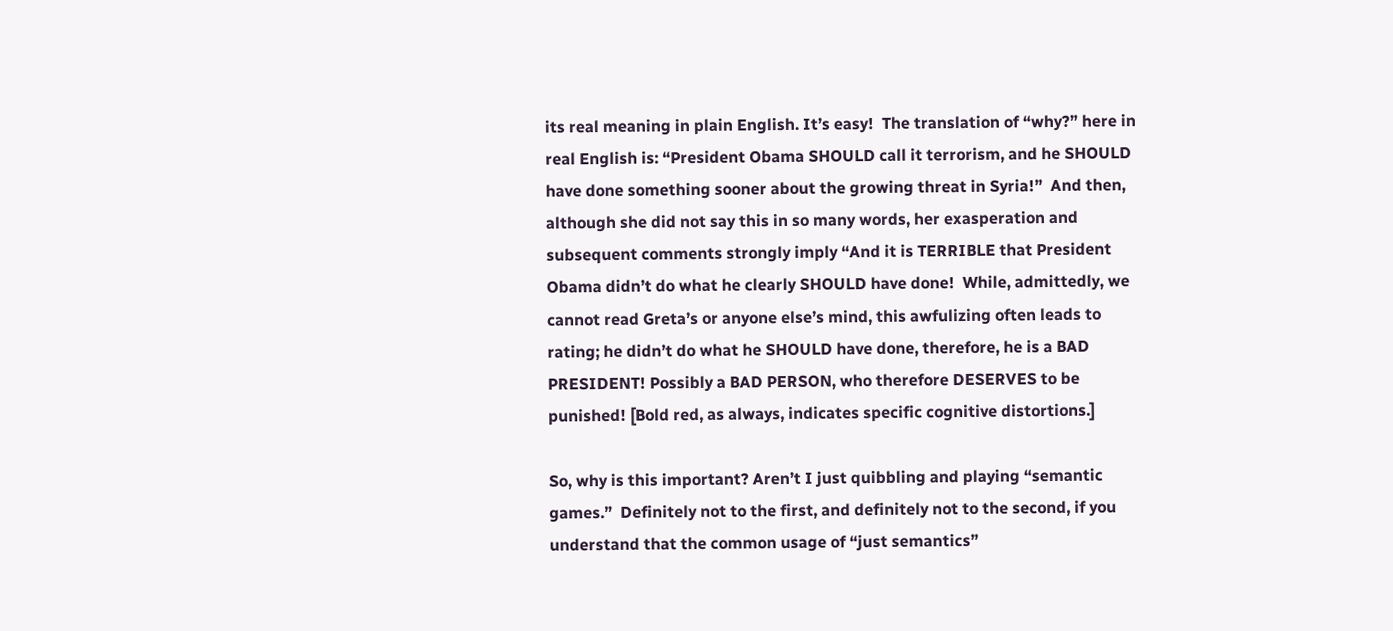its real meaning in plain English. It’s easy!  The translation of “why?” here in real English is: “President Obama SHOULD call it terrorism, and he SHOULD have done something sooner about the growing threat in Syria!”  And then, although she did not say this in so many words, her exasperation and subsequent comments strongly imply “And it is TERRIBLE that President Obama didn’t do what he clearly SHOULD have done!  While, admittedly, we cannot read Greta’s or anyone else’s mind, this awfulizing often leads to rating; he didn’t do what he SHOULD have done, therefore, he is a BAD PRESIDENT! Possibly a BAD PERSON, who therefore DESERVES to be punished! [Bold red, as always, indicates specific cognitive distortions.]

So, why is this important? Aren’t I just quibbling and playing “semantic games.”  Definitely not to the first, and definitely not to the second, if you understand that the common usage of “just semantics”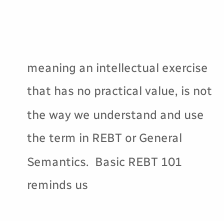meaning an intellectual exercise that has no practical value, is not the way we understand and use the term in REBT or General Semantics.  Basic REBT 101  reminds us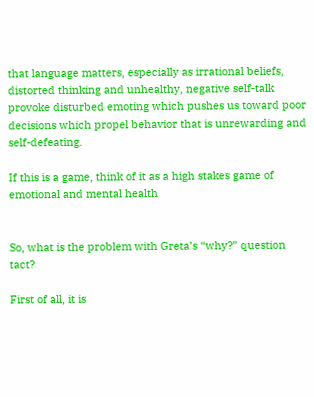that language matters, especially as irrational beliefs, distorted thinking and unhealthy, negative self-talk provoke disturbed emoting which pushes us toward poor decisions which propel behavior that is unrewarding and self-defeating.

If this is a game, think of it as a high stakes game of emotional and mental health


So, what is the problem with Greta’s “why?” question tact?

First of all, it is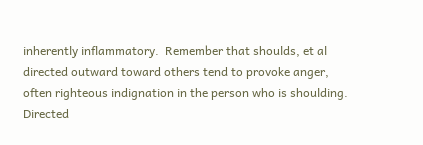inherently inflammatory.  Remember that shoulds, et al directed outward toward others tend to provoke anger, often righteous indignation in the person who is shoulding. Directed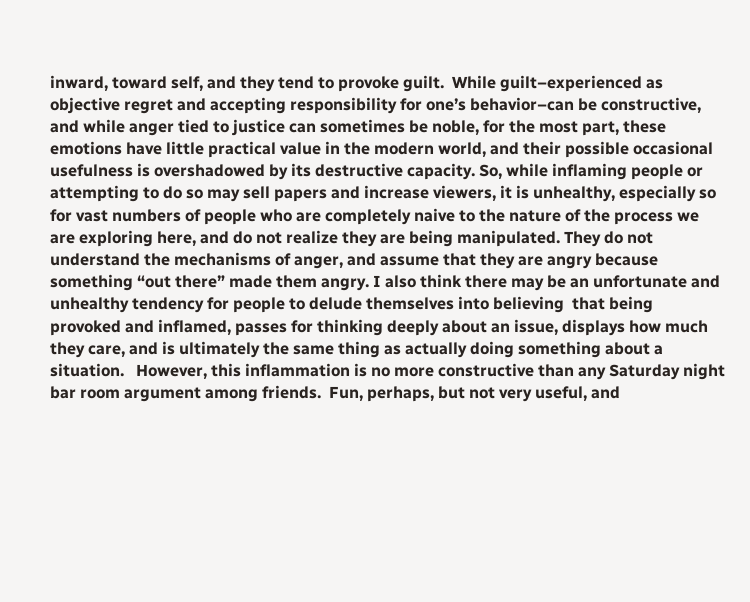inward, toward self, and they tend to provoke guilt.  While guilt–experienced as objective regret and accepting responsibility for one’s behavior–can be constructive, and while anger tied to justice can sometimes be noble, for the most part, these emotions have little practical value in the modern world, and their possible occasional usefulness is overshadowed by its destructive capacity. So, while inflaming people or attempting to do so may sell papers and increase viewers, it is unhealthy, especially so for vast numbers of people who are completely naive to the nature of the process we are exploring here, and do not realize they are being manipulated. They do not understand the mechanisms of anger, and assume that they are angry because something “out there” made them angry. I also think there may be an unfortunate and unhealthy tendency for people to delude themselves into believing  that being provoked and inflamed, passes for thinking deeply about an issue, displays how much they care, and is ultimately the same thing as actually doing something about a situation.   However, this inflammation is no more constructive than any Saturday night bar room argument among friends.  Fun, perhaps, but not very useful, and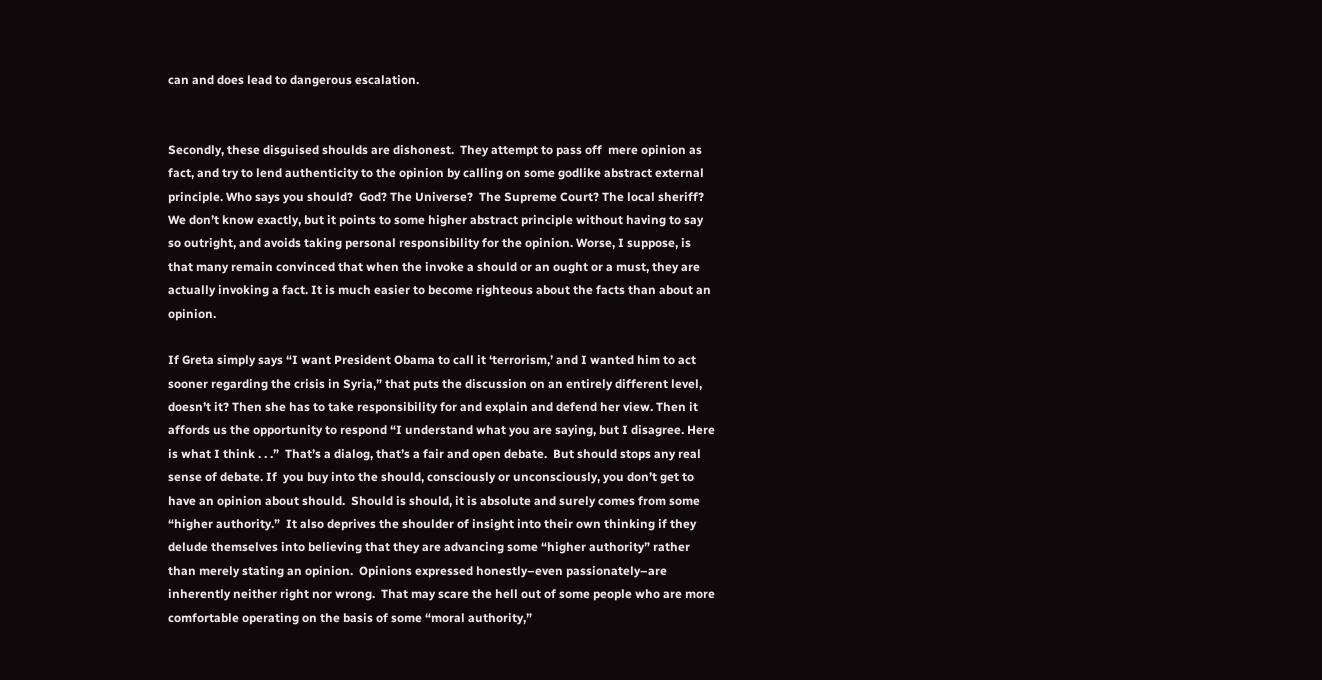can and does lead to dangerous escalation.


Secondly, these disguised shoulds are dishonest.  They attempt to pass off  mere opinion as fact, and try to lend authenticity to the opinion by calling on some godlike abstract external principle. Who says you should?  God? The Universe?  The Supreme Court? The local sheriff? We don’t know exactly, but it points to some higher abstract principle without having to say so outright, and avoids taking personal responsibility for the opinion. Worse, I suppose, is that many remain convinced that when the invoke a should or an ought or a must, they are actually invoking a fact. It is much easier to become righteous about the facts than about an opinion.

If Greta simply says “I want President Obama to call it ‘terrorism,’ and I wanted him to act sooner regarding the crisis in Syria,” that puts the discussion on an entirely different level, doesn’t it? Then she has to take responsibility for and explain and defend her view. Then it affords us the opportunity to respond “I understand what you are saying, but I disagree. Here is what I think . . .”  That’s a dialog, that’s a fair and open debate.  But should stops any real sense of debate. If  you buy into the should, consciously or unconsciously, you don’t get to have an opinion about should.  Should is should, it is absolute and surely comes from some “higher authority.”  It also deprives the shoulder of insight into their own thinking if they delude themselves into believing that they are advancing some “higher authority” rather than merely stating an opinion.  Opinions expressed honestly–even passionately–are inherently neither right nor wrong.  That may scare the hell out of some people who are more comfortable operating on the basis of some “moral authority,”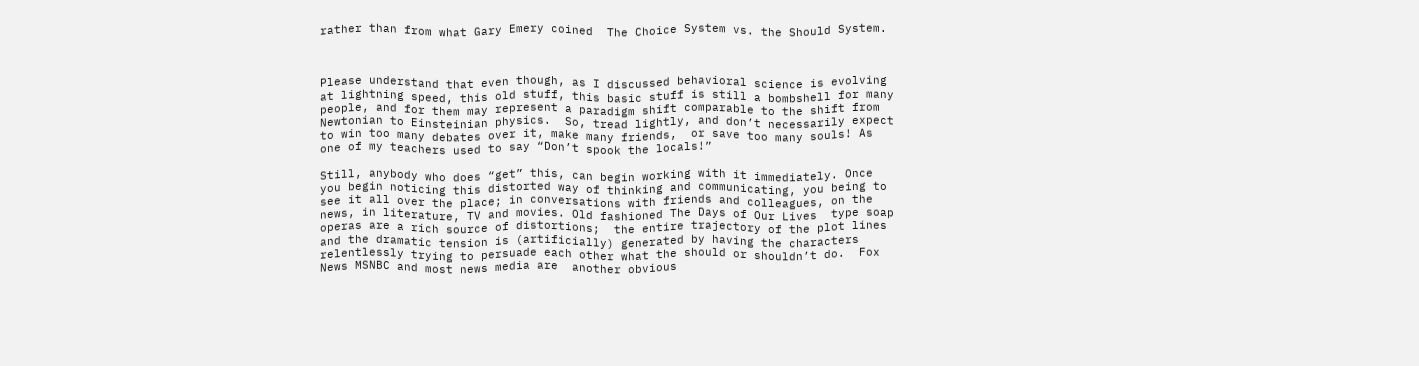rather than from what Gary Emery coined  The Choice System vs. the Should System.



Please understand that even though, as I discussed behavioral science is evolving at lightning speed, this old stuff, this basic stuff is still a bombshell for many people, and for them may represent a paradigm shift comparable to the shift from Newtonian to Einsteinian physics.  So, tread lightly, and don’t necessarily expect to win too many debates over it, make many friends,  or save too many souls! As one of my teachers used to say “Don’t spook the locals!”

Still, anybody who does “get” this, can begin working with it immediately. Once you begin noticing this distorted way of thinking and communicating, you being to see it all over the place; in conversations with friends and colleagues, on the news, in literature, TV and movies. Old fashioned The Days of Our Lives  type soap operas are a rich source of distortions;  the entire trajectory of the plot lines and the dramatic tension is (artificially) generated by having the characters relentlessly trying to persuade each other what the should or shouldn’t do.  Fox News MSNBC and most news media are  another obvious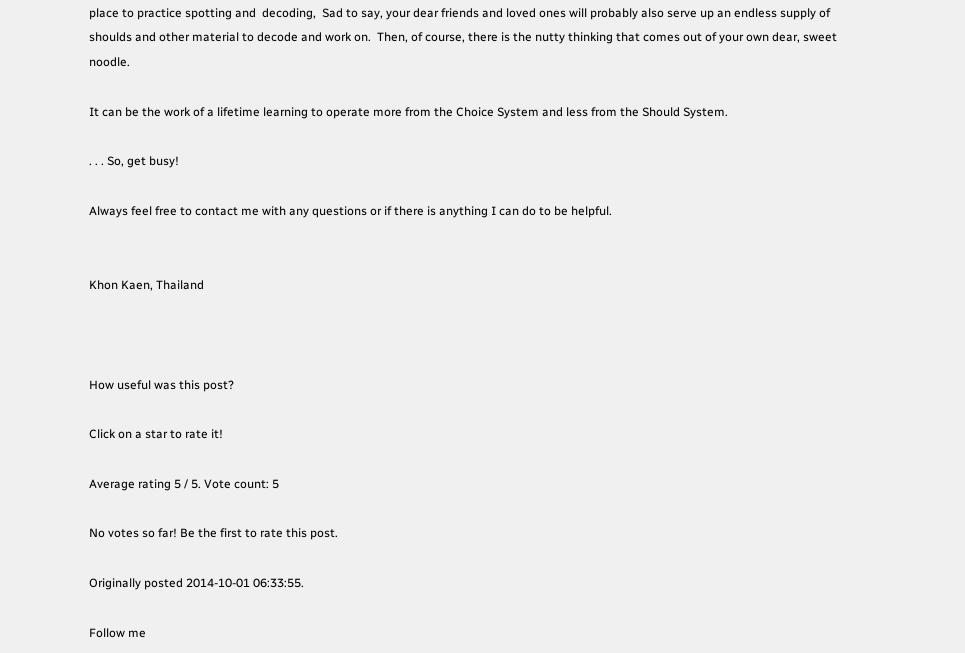place to practice spotting and  decoding,  Sad to say, your dear friends and loved ones will probably also serve up an endless supply of shoulds and other material to decode and work on.  Then, of course, there is the nutty thinking that comes out of your own dear, sweet noodle.

It can be the work of a lifetime learning to operate more from the Choice System and less from the Should System.

. . . So, get busy!

Always feel free to contact me with any questions or if there is anything I can do to be helpful.


Khon Kaen, Thailand



How useful was this post?

Click on a star to rate it!

Average rating 5 / 5. Vote count: 5

No votes so far! Be the first to rate this post.

Originally posted 2014-10-01 06:33:55.

Follow me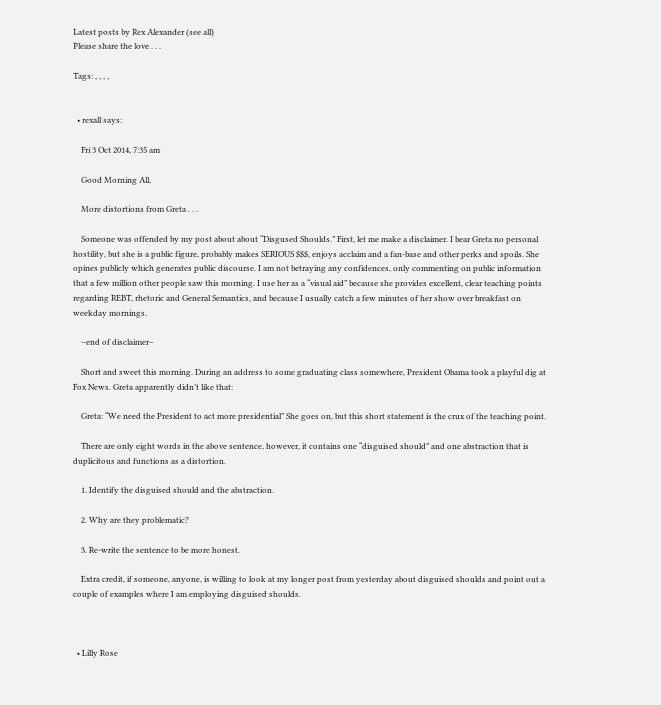Latest posts by Rex Alexander (see all)
Please share the love . . .

Tags: , , , ,


  • rexall says:

    Fri 3 Oct 2014, 7:35 am

    Good Morning All,

    More distortions from Greta . . .

    Someone was offended by my post about about “Disgused Shoulds.” First, let me make a disclaimer. I bear Greta no personal hostility, but she is a public figure, probably makes SERIOUS $$$, enjoys acclaim and a fan-base and other perks and spoils. She opines publicly which generates public discourse. I am not betraying any confidences, only commenting on public information that a few million other people saw this morning. I use her as a “visual aid” because she provides excellent, clear teaching points regarding REBT, rhetoric and General Semantics, and because I usually catch a few minutes of her show over breakfast on weekday mornings.

    –end of disclaimer–

    Short and sweet this morning. During an address to some graduating class somewhere, President Obama took a playful dig at Fox News. Greta apparently didn’t like that:

    Greta: “We need the President to act more presidential” She goes on, but this short statement is the crux of the teaching point.

    There are only eight words in the above sentence, however, it contains one “disguised should” and one abstraction that is duplicitous and functions as a distortion.

    1. Identify the disguised should and the abstraction.

    2. Why are they problematic?

    3. Re-write the sentence to be more honest.

    Extra credit, if someone, anyone, is willing to look at my longer post from yesterday about disguised shoulds and point out a couple of examples where I am employing disguised shoulds.



  • Lilly Rose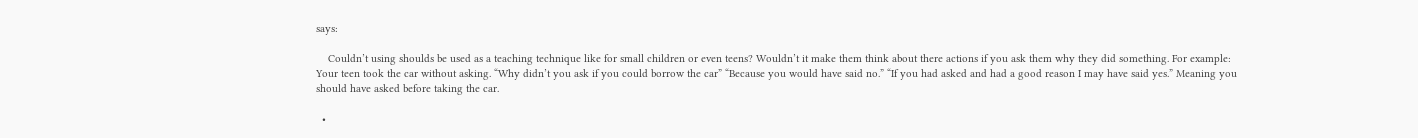says:

    Couldn’t using shoulds be used as a teaching technique like for small children or even teens? Wouldn’t it make them think about there actions if you ask them why they did something. For example: Your teen took the car without asking. “Why didn’t you ask if you could borrow the car” “Because you would have said no.” “If you had asked and had a good reason I may have said yes.” Meaning you should have asked before taking the car.

  •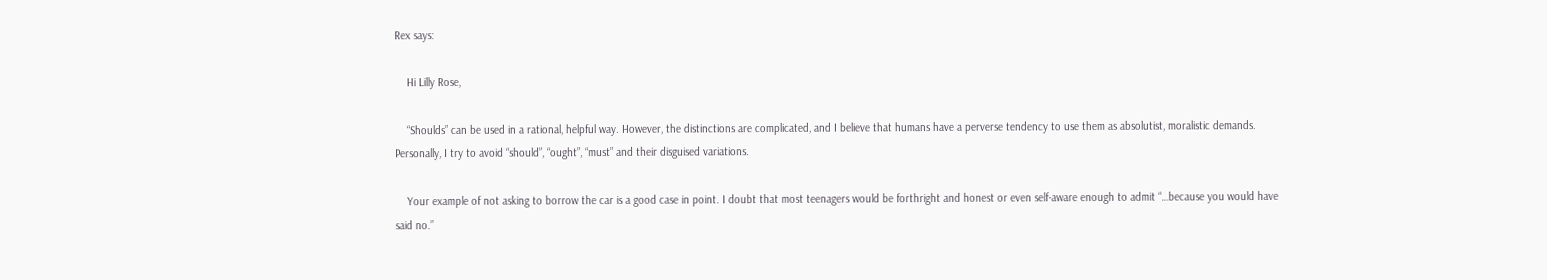Rex says:

    Hi Lilly Rose,

    “Shoulds” can be used in a rational, helpful way. However, the distinctions are complicated, and I believe that humans have a perverse tendency to use them as absolutist, moralistic demands. Personally, I try to avoid “should”, “ought”, “must” and their disguised variations.

    Your example of not asking to borrow the car is a good case in point. I doubt that most teenagers would be forthright and honest or even self-aware enough to admit “…because you would have said no.”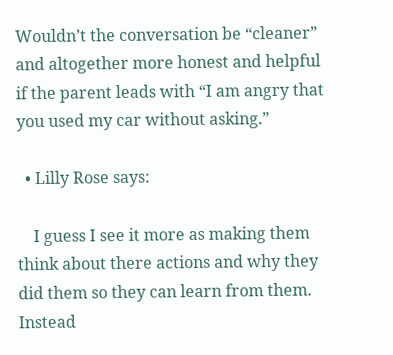Wouldn’t the conversation be “cleaner” and altogether more honest and helpful if the parent leads with “I am angry that you used my car without asking.”

  • Lilly Rose says:

    I guess I see it more as making them think about there actions and why they did them so they can learn from them. Instead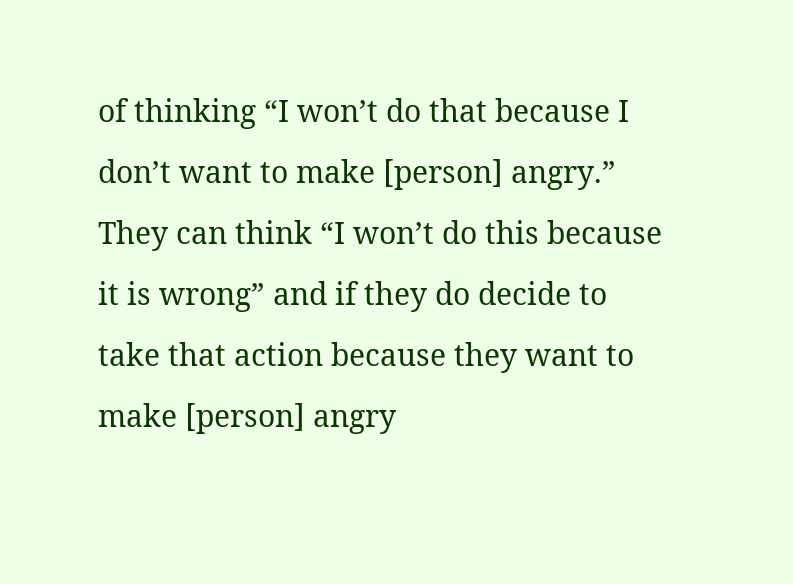of thinking “I won’t do that because I don’t want to make [person] angry.” They can think “I won’t do this because it is wrong” and if they do decide to take that action because they want to make [person] angry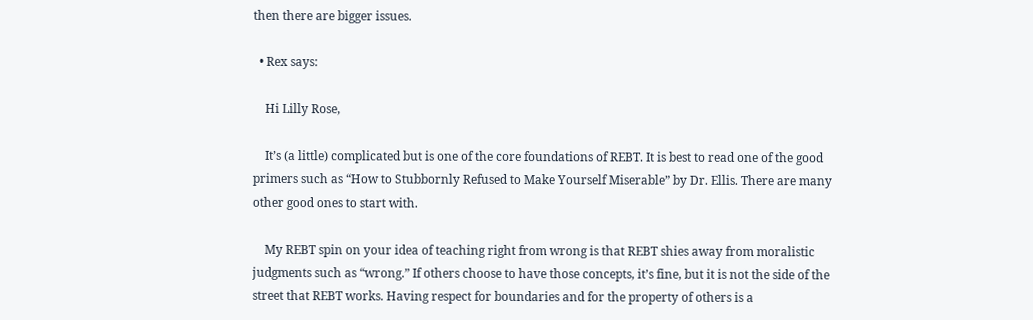then there are bigger issues.

  • Rex says:

    Hi Lilly Rose,

    It’s (a little) complicated but is one of the core foundations of REBT. It is best to read one of the good primers such as “How to Stubbornly Refused to Make Yourself Miserable” by Dr. Ellis. There are many other good ones to start with.

    My REBT spin on your idea of teaching right from wrong is that REBT shies away from moralistic judgments such as “wrong.” If others choose to have those concepts, it’s fine, but it is not the side of the street that REBT works. Having respect for boundaries and for the property of others is a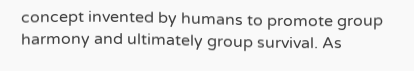concept invented by humans to promote group harmony and ultimately group survival. As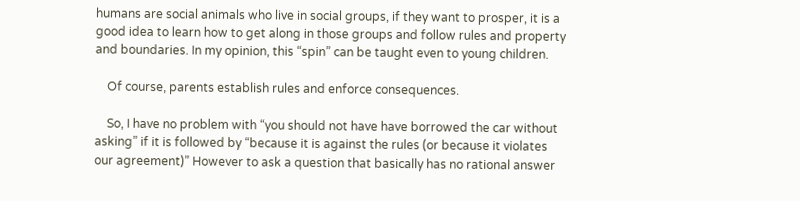humans are social animals who live in social groups, if they want to prosper, it is a good idea to learn how to get along in those groups and follow rules and property and boundaries. In my opinion, this “spin” can be taught even to young children.

    Of course, parents establish rules and enforce consequences.

    So, I have no problem with “you should not have have borrowed the car without asking” if it is followed by “because it is against the rules (or because it violates our agreement)” However to ask a question that basically has no rational answer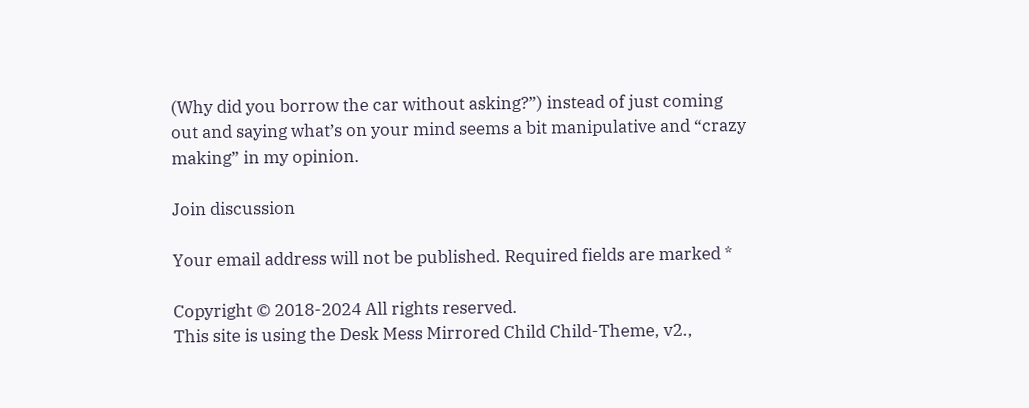(Why did you borrow the car without asking?”) instead of just coming out and saying what’s on your mind seems a bit manipulative and “crazy making” in my opinion.

Join discussion

Your email address will not be published. Required fields are marked *

Copyright © 2018-2024 All rights reserved.
This site is using the Desk Mess Mirrored Child Child-Theme, v2.,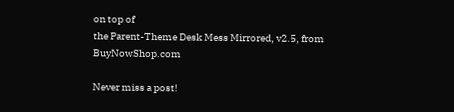on top of
the Parent-Theme Desk Mess Mirrored, v2.5, from BuyNowShop.com

Never miss a post!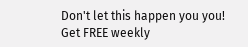Don't let this happen you you!
Get FREE weekly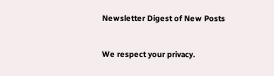Newsletter Digest of New Posts

We respect your privacy.